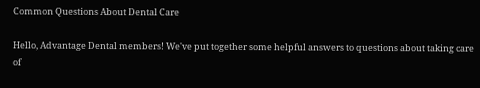Common Questions About Dental Care

Hello, Advantage Dental members! We've put together some helpful answers to questions about taking care of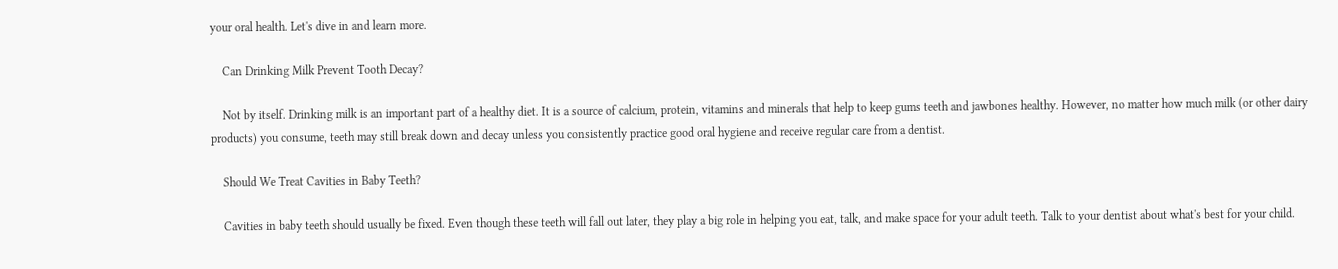your oral health. Let's dive in and learn more.

    Can Drinking Milk Prevent Tooth Decay?

    Not by itself. Drinking milk is an important part of a healthy diet. It is a source of calcium, protein, vitamins and minerals that help to keep gums teeth and jawbones healthy. However, no matter how much milk (or other dairy products) you consume, teeth may still break down and decay unless you consistently practice good oral hygiene and receive regular care from a dentist.

    Should We Treat Cavities in Baby Teeth?

    Cavities in baby teeth should usually be fixed. Even though these teeth will fall out later, they play a big role in helping you eat, talk, and make space for your adult teeth. Talk to your dentist about what's best for your child.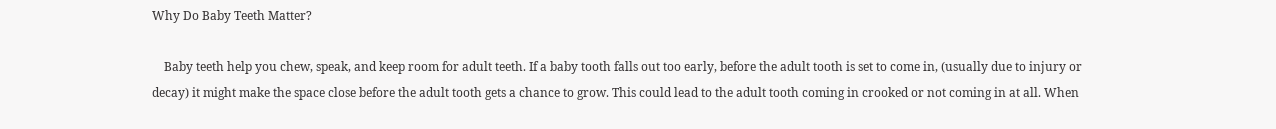Why Do Baby Teeth Matter?

    Baby teeth help you chew, speak, and keep room for adult teeth. If a baby tooth falls out too early, before the adult tooth is set to come in, (usually due to injury or decay) it might make the space close before the adult tooth gets a chance to grow. This could lead to the adult tooth coming in crooked or not coming in at all. When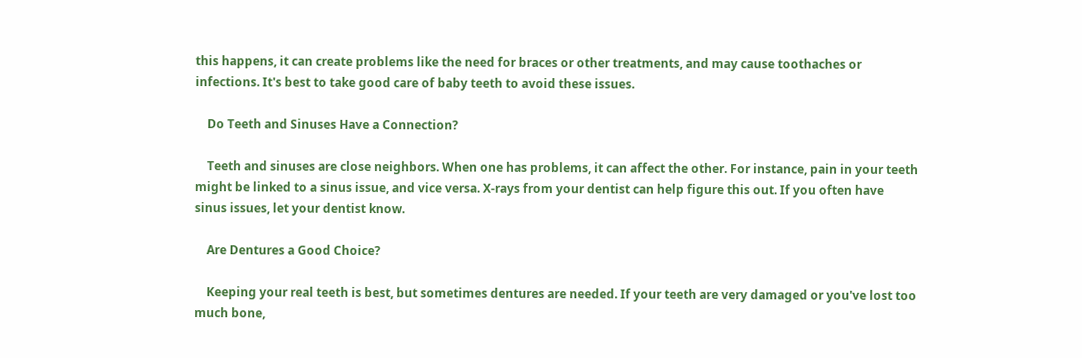this happens, it can create problems like the need for braces or other treatments, and may cause toothaches or infections. It's best to take good care of baby teeth to avoid these issues.

    Do Teeth and Sinuses Have a Connection?

    Teeth and sinuses are close neighbors. When one has problems, it can affect the other. For instance, pain in your teeth might be linked to a sinus issue, and vice versa. X-rays from your dentist can help figure this out. If you often have sinus issues, let your dentist know.

    Are Dentures a Good Choice?

    Keeping your real teeth is best, but sometimes dentures are needed. If your teeth are very damaged or you've lost too much bone,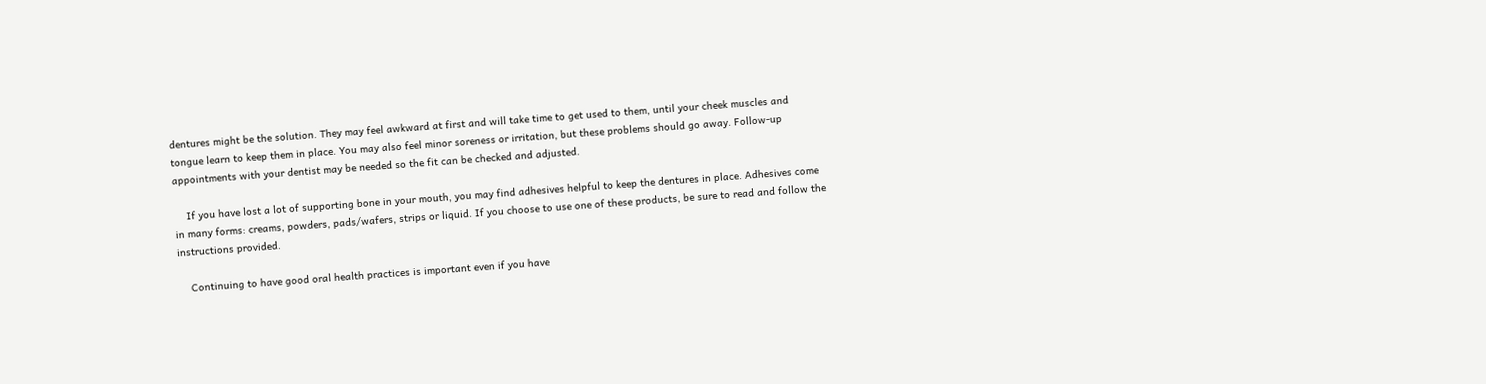dentures might be the solution. They may feel awkward at first and will take time to get used to them, until your cheek muscles and tongue learn to keep them in place. You may also feel minor soreness or irritation, but these problems should go away. Follow-up appointments with your dentist may be needed so the fit can be checked and adjusted.

    If you have lost a lot of supporting bone in your mouth, you may find adhesives helpful to keep the dentures in place. Adhesives come in many forms: creams, powders, pads/wafers, strips or liquid. If you choose to use one of these products, be sure to read and follow the instructions provided.

    Continuing to have good oral health practices is important even if you have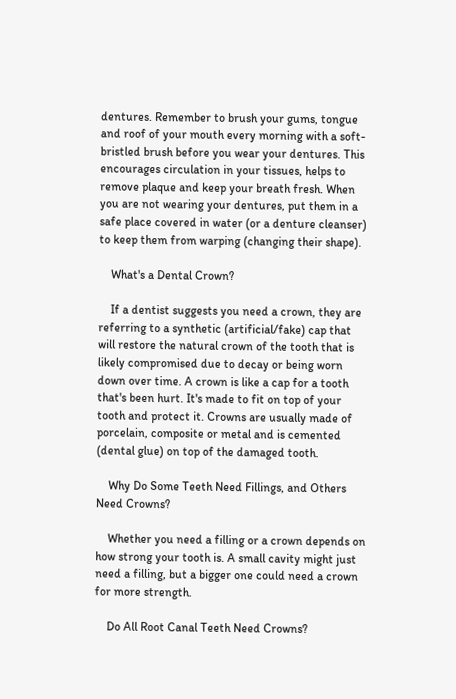dentures. Remember to brush your gums, tongue and roof of your mouth every morning with a soft-bristled brush before you wear your dentures. This encourages circulation in your tissues, helps to remove plaque and keep your breath fresh. When you are not wearing your dentures, put them in a safe place covered in water (or a denture cleanser) to keep them from warping (changing their shape).

    What's a Dental Crown?

    If a dentist suggests you need a crown, they are referring to a synthetic (artificial/fake) cap that will restore the natural crown of the tooth that is likely compromised due to decay or being worn down over time. A crown is like a cap for a tooth that's been hurt. It's made to fit on top of your tooth and protect it. Crowns are usually made of porcelain, composite or metal and is cemented (dental glue) on top of the damaged tooth.

    Why Do Some Teeth Need Fillings, and Others Need Crowns?

    Whether you need a filling or a crown depends on how strong your tooth is. A small cavity might just need a filling, but a bigger one could need a crown for more strength.

    Do All Root Canal Teeth Need Crowns?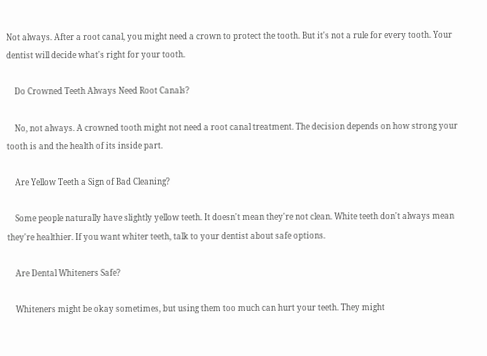Not always. After a root canal, you might need a crown to protect the tooth. But it's not a rule for every tooth. Your dentist will decide what's right for your tooth.

    Do Crowned Teeth Always Need Root Canals?

    No, not always. A crowned tooth might not need a root canal treatment. The decision depends on how strong your tooth is and the health of its inside part.

    Are Yellow Teeth a Sign of Bad Cleaning?

    Some people naturally have slightly yellow teeth. It doesn't mean they're not clean. White teeth don't always mean they're healthier. If you want whiter teeth, talk to your dentist about safe options.

    Are Dental Whiteners Safe?

    Whiteners might be okay sometimes, but using them too much can hurt your teeth. They might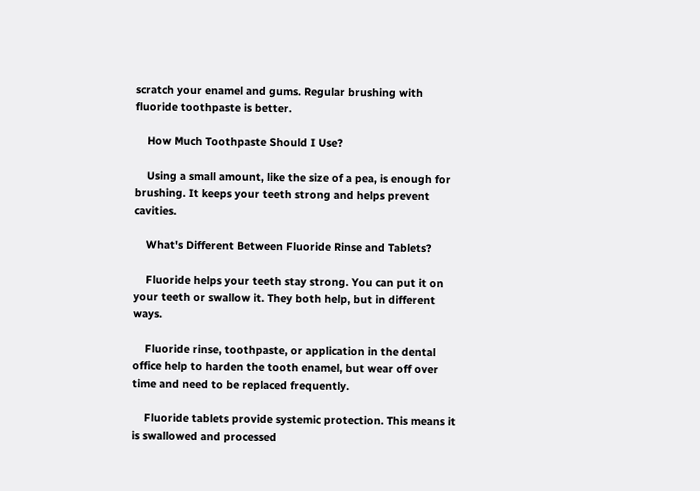scratch your enamel and gums. Regular brushing with fluoride toothpaste is better.

    How Much Toothpaste Should I Use?

    Using a small amount, like the size of a pea, is enough for brushing. It keeps your teeth strong and helps prevent cavities.

    What's Different Between Fluoride Rinse and Tablets?

    Fluoride helps your teeth stay strong. You can put it on your teeth or swallow it. They both help, but in different ways.

    Fluoride rinse, toothpaste, or application in the dental office help to harden the tooth enamel, but wear off over time and need to be replaced frequently.

    Fluoride tablets provide systemic protection. This means it is swallowed and processed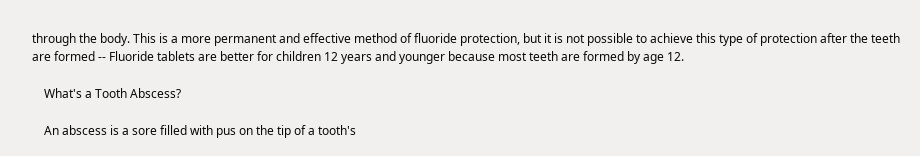through the body. This is a more permanent and effective method of fluoride protection, but it is not possible to achieve this type of protection after the teeth are formed -- Fluoride tablets are better for children 12 years and younger because most teeth are formed by age 12.

    What's a Tooth Abscess?

    An abscess is a sore filled with pus on the tip of a tooth's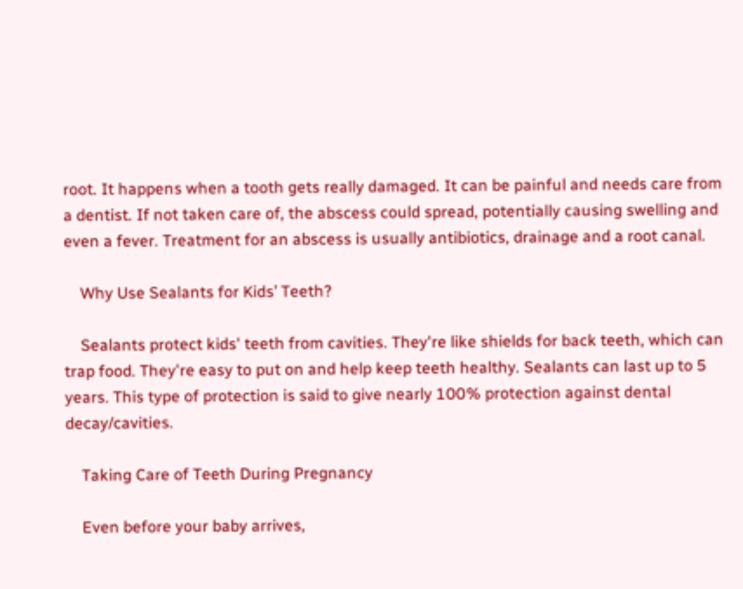root. It happens when a tooth gets really damaged. It can be painful and needs care from a dentist. If not taken care of, the abscess could spread, potentially causing swelling and even a fever. Treatment for an abscess is usually antibiotics, drainage and a root canal.

    Why Use Sealants for Kids’ Teeth?

    Sealants protect kids' teeth from cavities. They're like shields for back teeth, which can trap food. They're easy to put on and help keep teeth healthy. Sealants can last up to 5 years. This type of protection is said to give nearly 100% protection against dental decay/cavities.

    Taking Care of Teeth During Pregnancy

    Even before your baby arrives,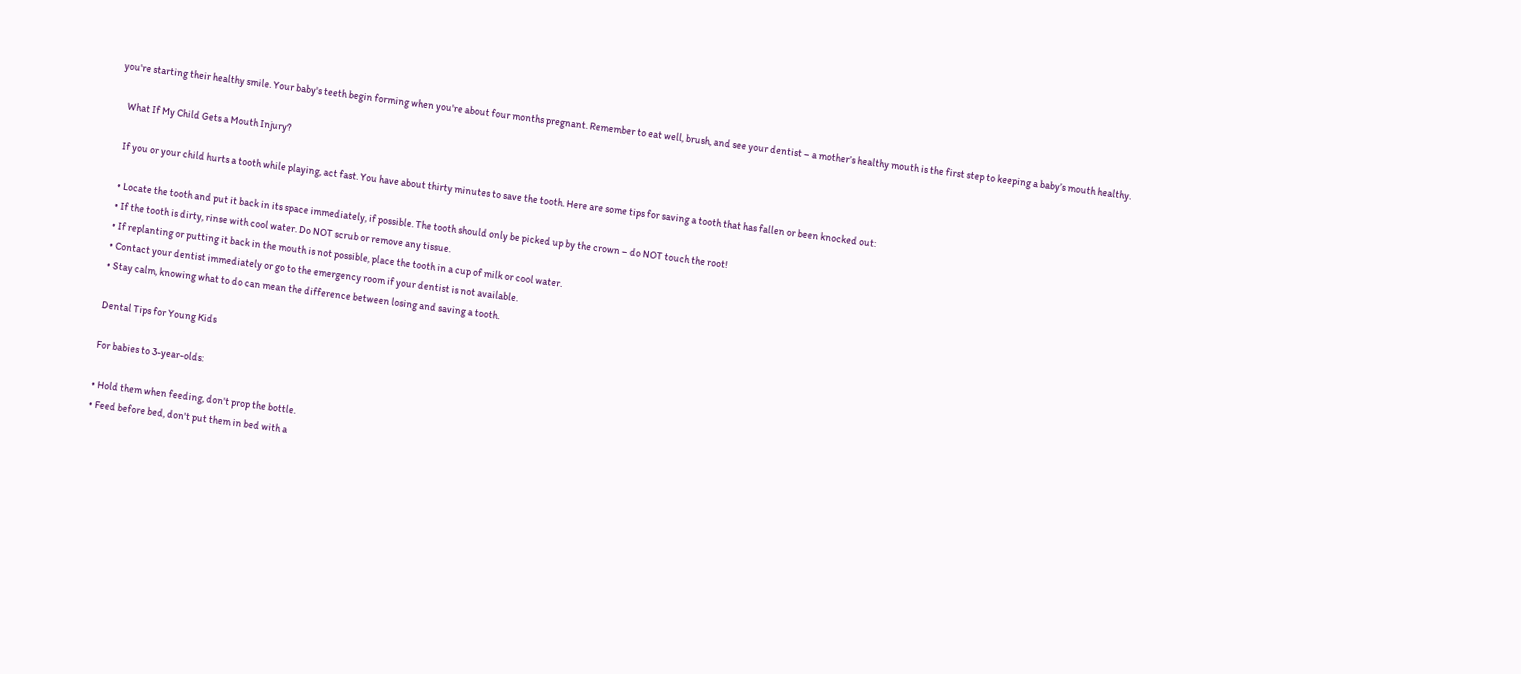you're starting their healthy smile. Your baby's teeth begin forming when you're about four months pregnant. Remember to eat well, brush, and see your dentist – a mother’s healthy mouth is the first step to keeping a baby’s mouth healthy.

    What If My Child Gets a Mouth Injury?

    If you or your child hurts a tooth while playing, act fast. You have about thirty minutes to save the tooth. Here are some tips for saving a tooth that has fallen or been knocked out:

    • Locate the tooth and put it back in its space immediately, if possible. The tooth should only be picked up by the crown – do NOT touch the root!
    • If the tooth is dirty, rinse with cool water. Do NOT scrub or remove any tissue.
    • If replanting or putting it back in the mouth is not possible, place the tooth in a cup of milk or cool water.
    • Contact your dentist immediately or go to the emergency room if your dentist is not available.
    • Stay calm, knowing what to do can mean the difference between losing and saving a tooth.

    Dental Tips for Young Kids

    For babies to 3-year-olds:

    • Hold them when feeding, don't prop the bottle.
    • Feed before bed, don't put them in bed with a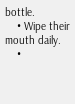bottle.
    • Wipe their mouth daily.
    •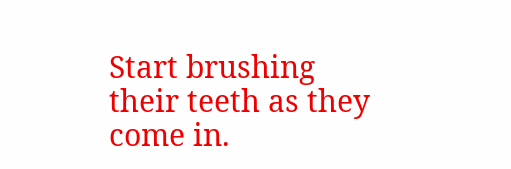Start brushing their teeth as they come in.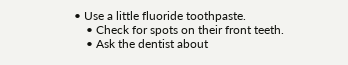• Use a little fluoride toothpaste.
    • Check for spots on their front teeth.
    • Ask the dentist about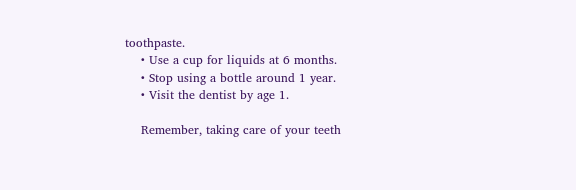toothpaste.
    • Use a cup for liquids at 6 months.
    • Stop using a bottle around 1 year.
    • Visit the dentist by age 1.

    Remember, taking care of your teeth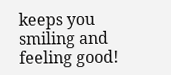keeps you smiling and feeling good!